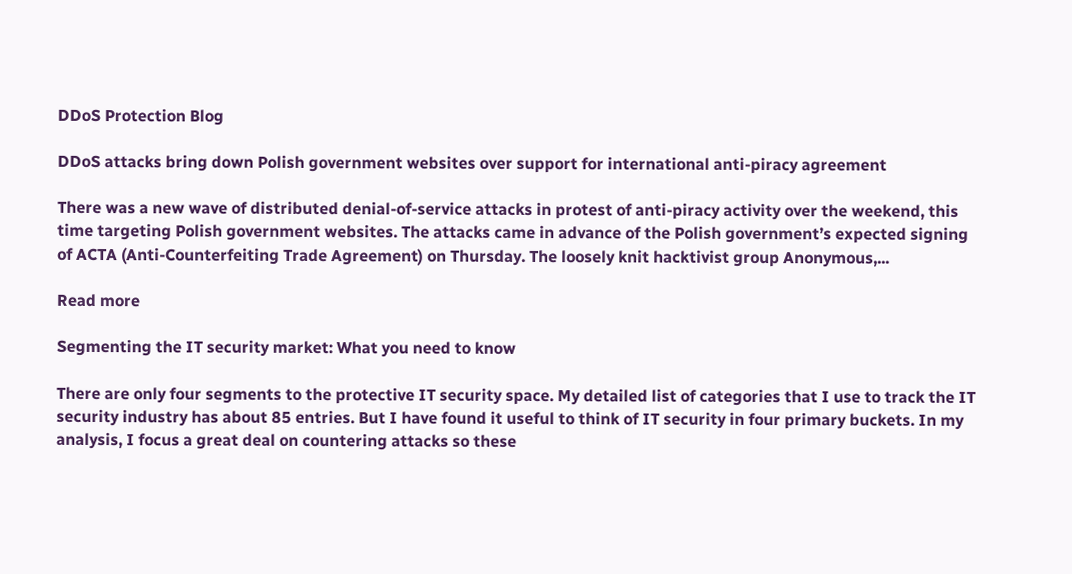DDoS Protection Blog

DDoS attacks bring down Polish government websites over support for international anti-piracy agreement

There was a new wave of distributed denial-of-service attacks in protest of anti-piracy activity over the weekend, this time targeting Polish government websites. The attacks came in advance of the Polish government’s expected signing of ACTA (Anti-Counterfeiting Trade Agreement) on Thursday. The loosely knit hacktivist group Anonymous,...

Read more

Segmenting the IT security market: What you need to know

There are only four segments to the protective IT security space. My detailed list of categories that I use to track the IT security industry has about 85 entries. But I have found it useful to think of IT security in four primary buckets. In my analysis, I focus a great deal on countering attacks so these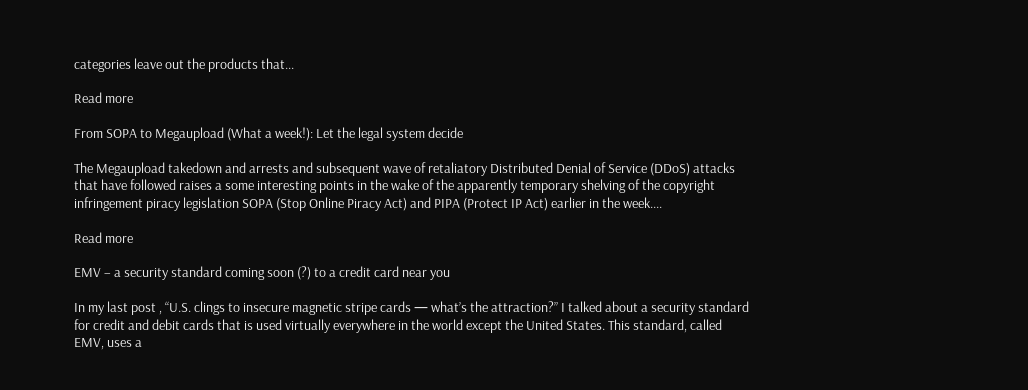categories leave out the products that...

Read more

From SOPA to Megaupload (What a week!): Let the legal system decide

The Megaupload takedown and arrests and subsequent wave of retaliatory Distributed Denial of Service (DDoS) attacks that have followed raises a some interesting points in the wake of the apparently temporary shelving of the copyright infringement piracy legislation SOPA (Stop Online Piracy Act) and PIPA (Protect IP Act) earlier in the week....

Read more

EMV – a security standard coming soon (?) to a credit card near you

In my last post , “U.S. clings to insecure magnetic stripe cards — what’s the attraction?” I talked about a security standard for credit and debit cards that is used virtually everywhere in the world except the United States. This standard, called EMV, uses a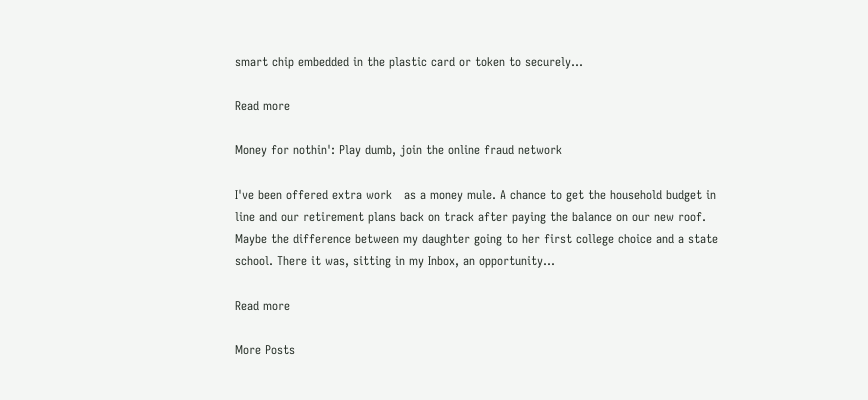smart chip embedded in the plastic card or token to securely...

Read more

Money for nothin': Play dumb, join the online fraud network

I've been offered extra work   as a money mule. A chance to get the household budget in line and our retirement plans back on track after paying the balance on our new roof. Maybe the difference between my daughter going to her first college choice and a state school. There it was, sitting in my Inbox, an opportunity...

Read more

More Posts